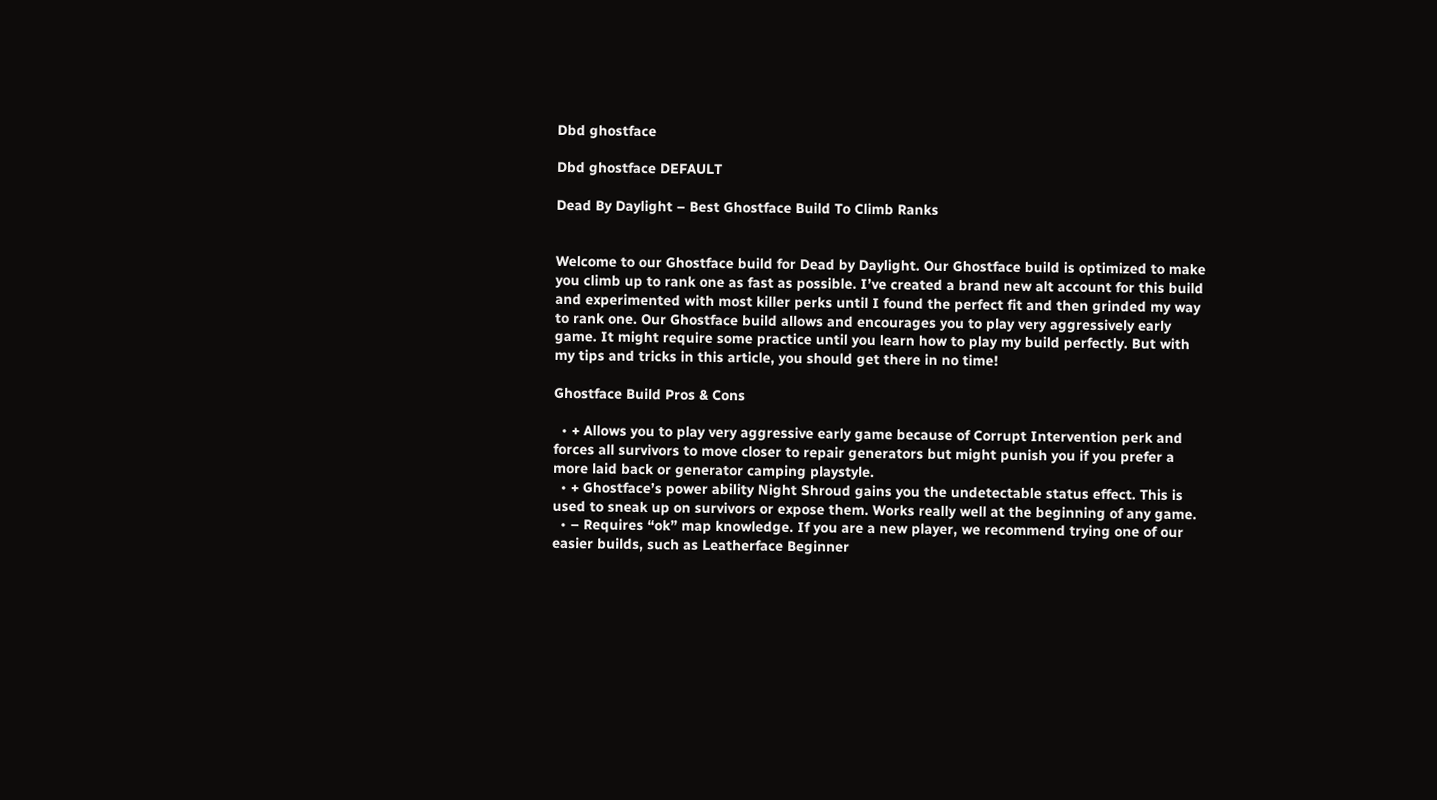Dbd ghostface

Dbd ghostface DEFAULT

Dead By Daylight – Best Ghostface Build To Climb Ranks


Welcome to our Ghostface build for Dead by Daylight. Our Ghostface build is optimized to make you climb up to rank one as fast as possible. I’ve created a brand new alt account for this build and experimented with most killer perks until I found the perfect fit and then grinded my way to rank one. Our Ghostface build allows and encourages you to play very aggressively early game. It might require some practice until you learn how to play my build perfectly. But with my tips and tricks in this article, you should get there in no time!

Ghostface Build Pros & Cons

  • + Allows you to play very aggressive early game because of Corrupt Intervention perk and forces all survivors to move closer to repair generators but might punish you if you prefer a more laid back or generator camping playstyle.
  • + Ghostface’s power ability Night Shroud gains you the undetectable status effect. This is used to sneak up on survivors or expose them. Works really well at the beginning of any game.
  • – Requires “ok” map knowledge. If you are a new player, we recommend trying one of our easier builds, such as Leatherface Beginner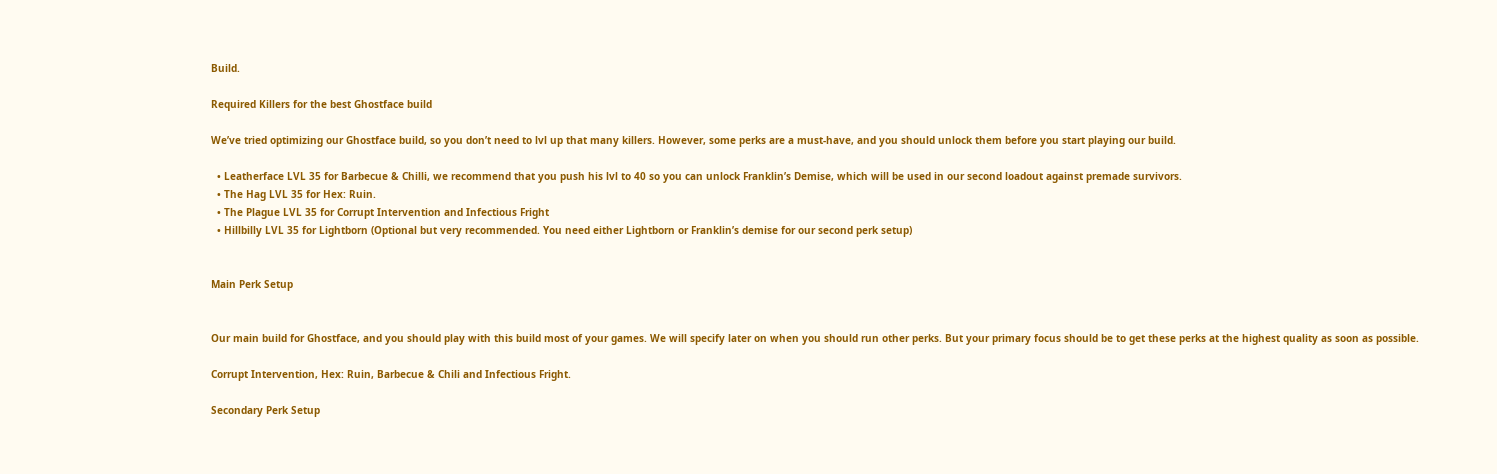Build.

Required Killers for the best Ghostface build

We’ve tried optimizing our Ghostface build, so you don’t need to lvl up that many killers. However, some perks are a must-have, and you should unlock them before you start playing our build.

  • Leatherface LVL 35 for Barbecue & Chilli, we recommend that you push his lvl to 40 so you can unlock Franklin’s Demise, which will be used in our second loadout against premade survivors.
  • The Hag LVL 35 for Hex: Ruin.
  • The Plague LVL 35 for Corrupt Intervention and Infectious Fright
  • Hillbilly LVL 35 for Lightborn (Optional but very recommended. You need either Lightborn or Franklin’s demise for our second perk setup)


Main Perk Setup


Our main build for Ghostface, and you should play with this build most of your games. We will specify later on when you should run other perks. But your primary focus should be to get these perks at the highest quality as soon as possible.

Corrupt Intervention, Hex: Ruin, Barbecue & Chili and Infectious Fright.

Secondary Perk Setup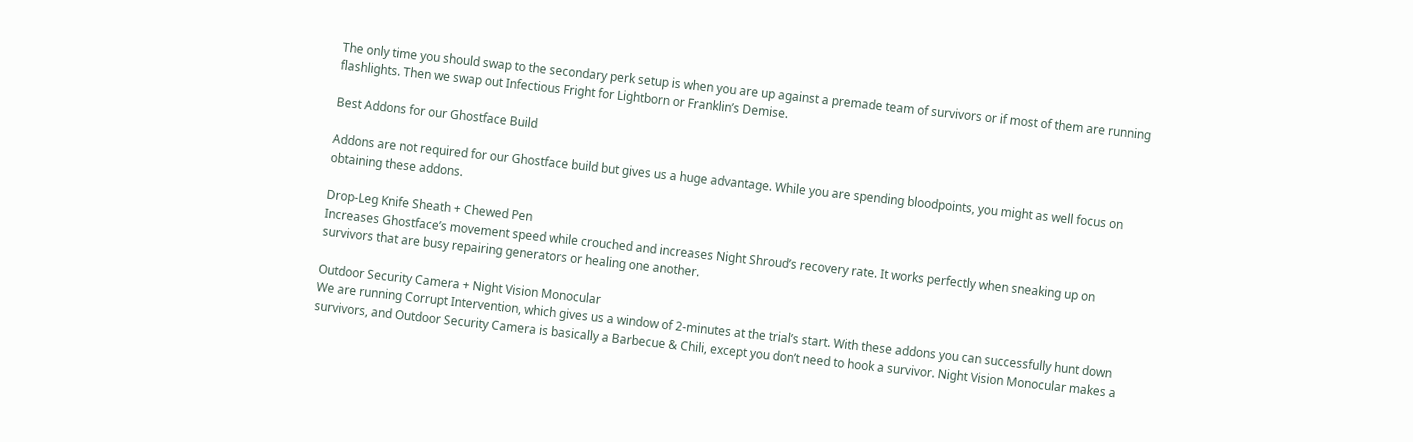The only time you should swap to the secondary perk setup is when you are up against a premade team of survivors or if most of them are running flashlights. Then we swap out Infectious Fright for Lightborn or Franklin’s Demise.

Best Addons for our Ghostface Build

Addons are not required for our Ghostface build but gives us a huge advantage. While you are spending bloodpoints, you might as well focus on obtaining these addons.

Drop-Leg Knife Sheath + Chewed Pen
Increases Ghostface’s movement speed while crouched and increases Night Shroud’s recovery rate. It works perfectly when sneaking up on survivors that are busy repairing generators or healing one another.

Outdoor Security Camera + Night Vision Monocular
We are running Corrupt Intervention, which gives us a window of 2-minutes at the trial’s start. With these addons you can successfully hunt down survivors, and Outdoor Security Camera is basically a Barbecue & Chili, except you don’t need to hook a survivor. Night Vision Monocular makes a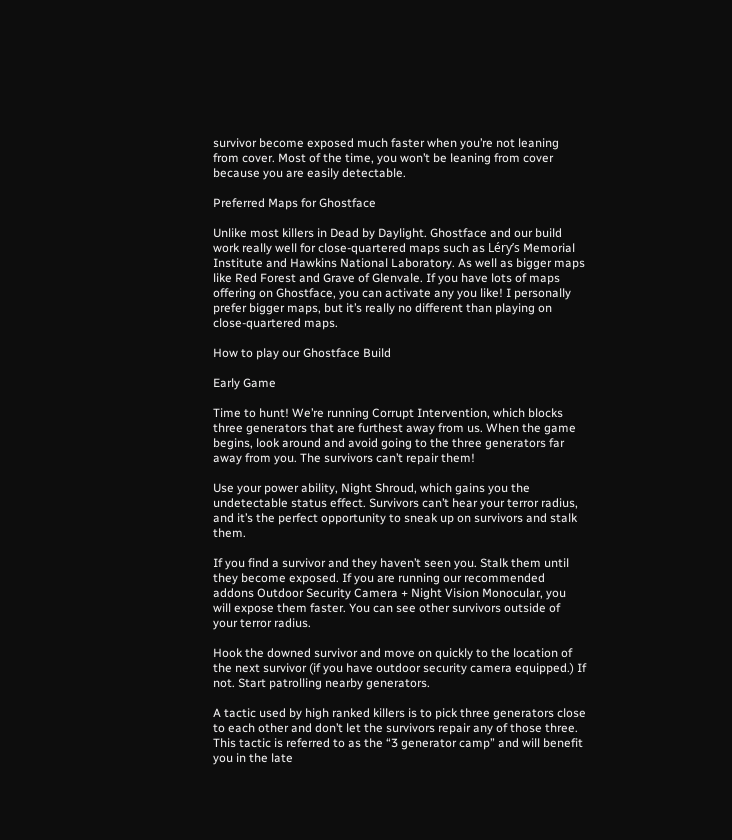survivor become exposed much faster when you’re not leaning from cover. Most of the time, you won’t be leaning from cover because you are easily detectable.

Preferred Maps for Ghostface

Unlike most killers in Dead by Daylight. Ghostface and our build work really well for close-quartered maps such as Léry’s Memorial Institute and Hawkins National Laboratory. As well as bigger maps like Red Forest and Grave of Glenvale. If you have lots of maps offering on Ghostface, you can activate any you like! I personally prefer bigger maps, but it’s really no different than playing on close-quartered maps.

How to play our Ghostface Build

Early Game

Time to hunt! We’re running Corrupt Intervention, which blocks three generators that are furthest away from us. When the game begins, look around and avoid going to the three generators far away from you. The survivors can’t repair them!

Use your power ability, Night Shroud, which gains you the undetectable status effect. Survivors can’t hear your terror radius, and it’s the perfect opportunity to sneak up on survivors and stalk them.

If you find a survivor and they haven’t seen you. Stalk them until they become exposed. If you are running our recommended addons Outdoor Security Camera + Night Vision Monocular, you will expose them faster. You can see other survivors outside of your terror radius.

Hook the downed survivor and move on quickly to the location of the next survivor (if you have outdoor security camera equipped.) If not. Start patrolling nearby generators.

A tactic used by high ranked killers is to pick three generators close to each other and don’t let the survivors repair any of those three. This tactic is referred to as the “3 generator camp” and will benefit you in the late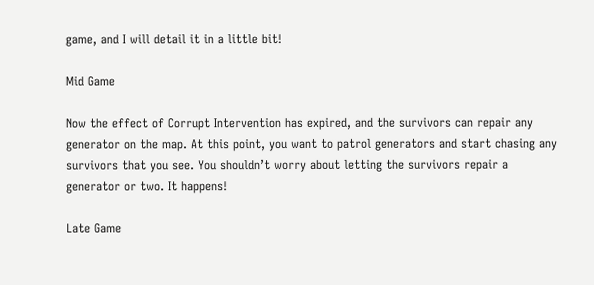game, and I will detail it in a little bit!

Mid Game

Now the effect of Corrupt Intervention has expired, and the survivors can repair any generator on the map. At this point, you want to patrol generators and start chasing any survivors that you see. You shouldn’t worry about letting the survivors repair a generator or two. It happens!

Late Game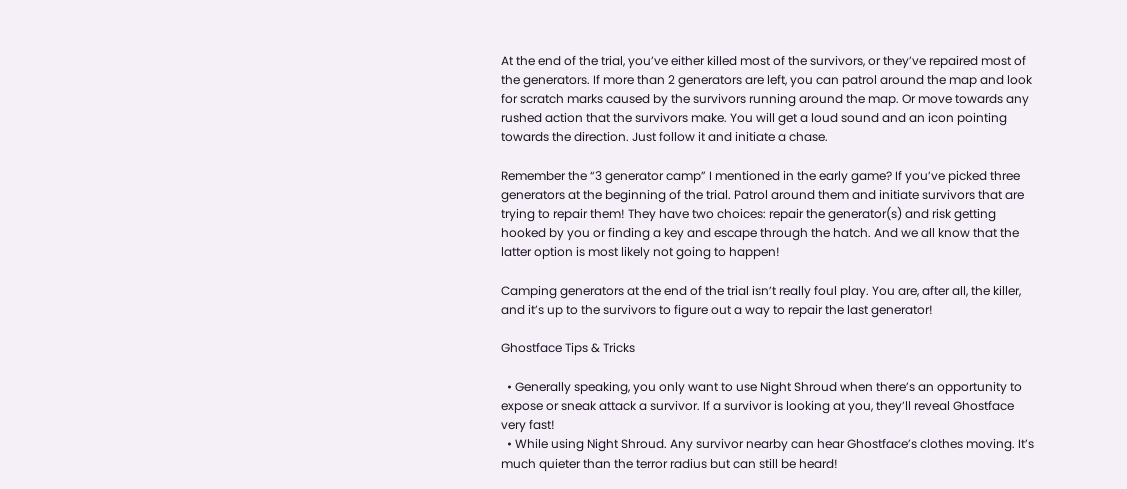At the end of the trial, you’ve either killed most of the survivors, or they’ve repaired most of the generators. If more than 2 generators are left, you can patrol around the map and look for scratch marks caused by the survivors running around the map. Or move towards any rushed action that the survivors make. You will get a loud sound and an icon pointing towards the direction. Just follow it and initiate a chase.

Remember the “3 generator camp” I mentioned in the early game? If you’ve picked three generators at the beginning of the trial. Patrol around them and initiate survivors that are trying to repair them! They have two choices: repair the generator(s) and risk getting hooked by you or finding a key and escape through the hatch. And we all know that the latter option is most likely not going to happen!

Camping generators at the end of the trial isn’t really foul play. You are, after all, the killer, and it’s up to the survivors to figure out a way to repair the last generator!

Ghostface Tips & Tricks

  • Generally speaking, you only want to use Night Shroud when there’s an opportunity to expose or sneak attack a survivor. If a survivor is looking at you, they’ll reveal Ghostface very fast!
  • While using Night Shroud. Any survivor nearby can hear Ghostface’s clothes moving. It’s much quieter than the terror radius but can still be heard!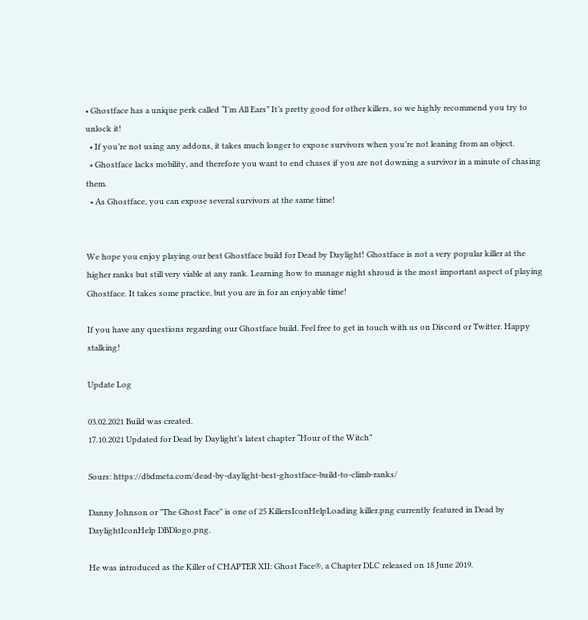• Ghostface has a unique perk called “I’m All Ears” It’s pretty good for other killers, so we highly recommend you try to unlock it!
  • If you’re not using any addons, it takes much longer to expose survivors when you’re not leaning from an object.
  • Ghostface lacks mobility, and therefore you want to end chases if you are not downing a survivor in a minute of chasing them.
  • As Ghostface, you can expose several survivors at the same time!


We hope you enjoy playing our best Ghostface build for Dead by Daylight! Ghostface is not a very popular killer at the higher ranks but still very viable at any rank. Learning how to manage night shroud is the most important aspect of playing Ghostface. It takes some practice, but you are in for an enjoyable time!

If you have any questions regarding our Ghostface build. Feel free to get in touch with us on Discord or Twitter. Happy stalking!

Update Log

03.02.2021 Build was created.
17.10.2021 Updated for Dead by Daylight’s latest chapter “Hour of the Witch”

Sours: https://dbdmeta.com/dead-by-daylight-best-ghostface-build-to-climb-ranks/

Danny Johnson or "The Ghost Face" is one of 25 KillersIconHelpLoading killer.png currently featured in Dead by DaylightIconHelp DBDlogo.png.

He was introduced as the Killer of CHAPTER XII: Ghost Face®, a Chapter DLC released on 18 June 2019.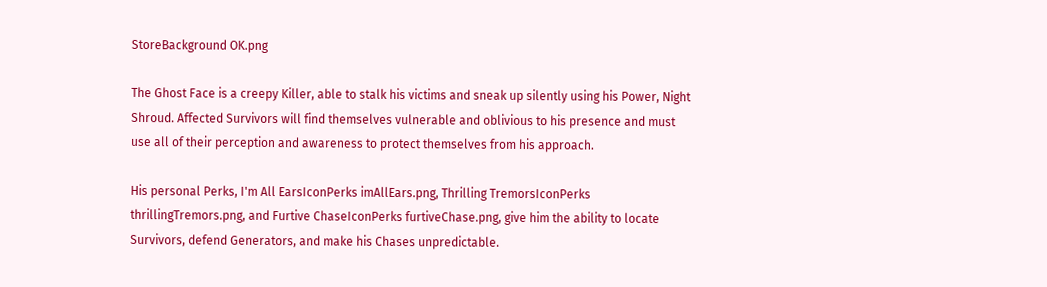StoreBackground OK.png

The Ghost Face is a creepy Killer, able to stalk his victims and sneak up silently using his Power, Night Shroud. Affected Survivors will find themselves vulnerable and oblivious to his presence and must use all of their perception and awareness to protect themselves from his approach.

His personal Perks, I'm All EarsIconPerks imAllEars.png, Thrilling TremorsIconPerks thrillingTremors.png, and Furtive ChaseIconPerks furtiveChase.png, give him the ability to locate Survivors, defend Generators, and make his Chases unpredictable.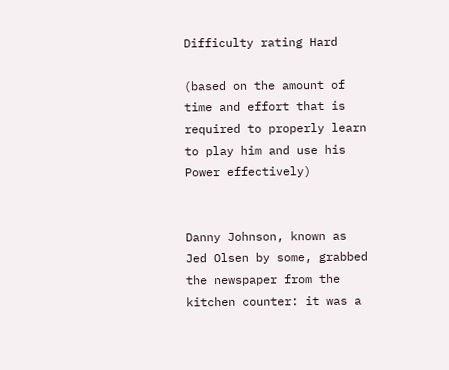Difficulty rating Hard

(based on the amount of time and effort that is required to properly learn to play him and use his Power effectively)


Danny Johnson, known as Jed Olsen by some, grabbed the newspaper from the kitchen counter: it was a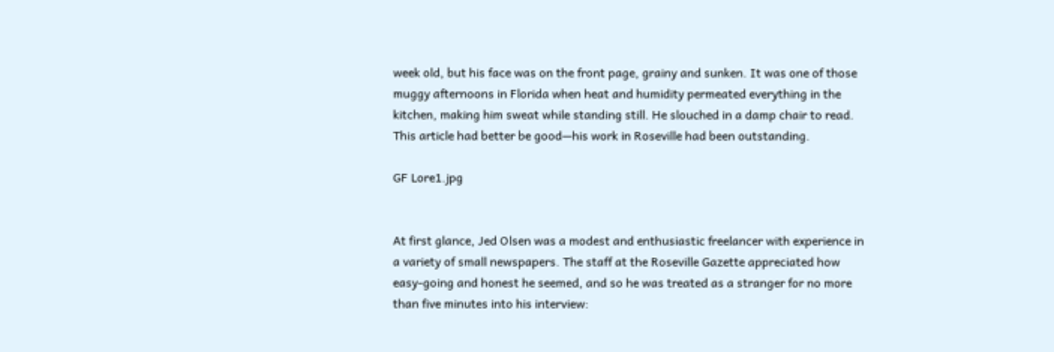week old, but his face was on the front page, grainy and sunken. It was one of those muggy afternoons in Florida when heat and humidity permeated everything in the kitchen, making him sweat while standing still. He slouched in a damp chair to read. This article had better be good—his work in Roseville had been outstanding.

GF Lore1.jpg


At first glance, Jed Olsen was a modest and enthusiastic freelancer with experience in a variety of small newspapers. The staff at the Roseville Gazette appreciated how easy-going and honest he seemed, and so he was treated as a stranger for no more than five minutes into his interview: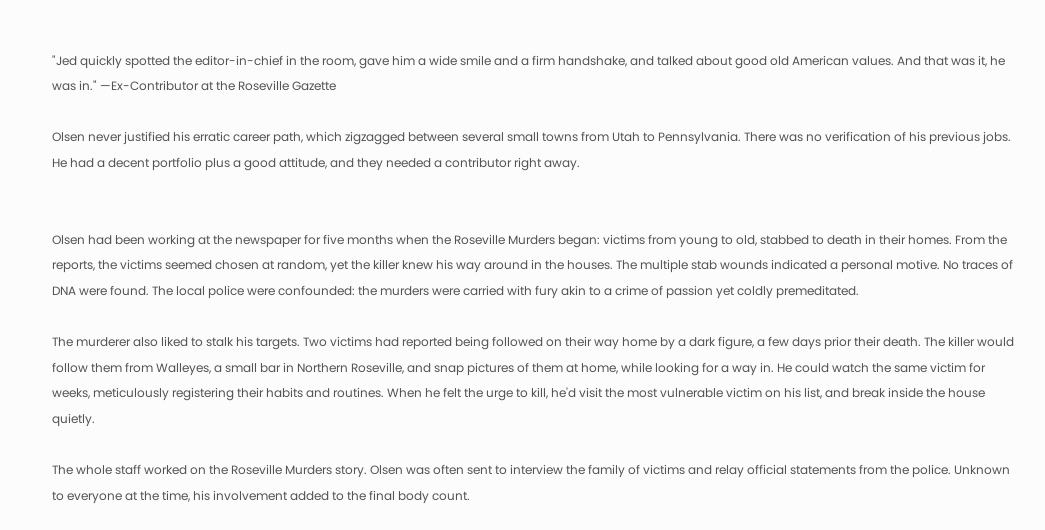"Jed quickly spotted the editor-in-chief in the room, gave him a wide smile and a firm handshake, and talked about good old American values. And that was it, he was in." —Ex-Contributor at the Roseville Gazette

Olsen never justified his erratic career path, which zigzagged between several small towns from Utah to Pennsylvania. There was no verification of his previous jobs. He had a decent portfolio plus a good attitude, and they needed a contributor right away.


Olsen had been working at the newspaper for five months when the Roseville Murders began: victims from young to old, stabbed to death in their homes. From the reports, the victims seemed chosen at random, yet the killer knew his way around in the houses. The multiple stab wounds indicated a personal motive. No traces of DNA were found. The local police were confounded: the murders were carried with fury akin to a crime of passion yet coldly premeditated.

The murderer also liked to stalk his targets. Two victims had reported being followed on their way home by a dark figure, a few days prior their death. The killer would follow them from Walleyes, a small bar in Northern Roseville, and snap pictures of them at home, while looking for a way in. He could watch the same victim for weeks, meticulously registering their habits and routines. When he felt the urge to kill, he'd visit the most vulnerable victim on his list, and break inside the house quietly.

The whole staff worked on the Roseville Murders story. Olsen was often sent to interview the family of victims and relay official statements from the police. Unknown to everyone at the time, his involvement added to the final body count.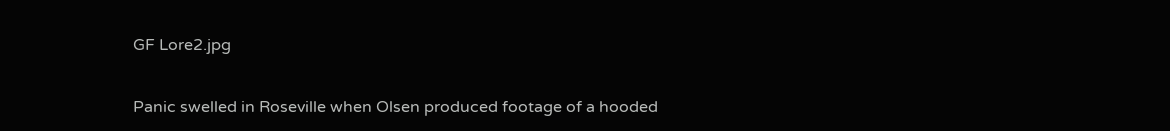GF Lore2.jpg


Panic swelled in Roseville when Olsen produced footage of a hooded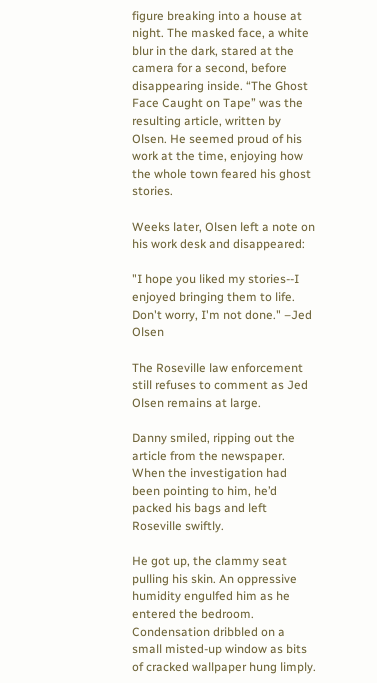figure breaking into a house at night. The masked face, a white blur in the dark, stared at the camera for a second, before disappearing inside. “The Ghost Face Caught on Tape” was the resulting article, written by Olsen. He seemed proud of his work at the time, enjoying how the whole town feared his ghost stories.

Weeks later, Olsen left a note on his work desk and disappeared:

"I hope you liked my stories--I enjoyed bringing them to life. Don't worry, I'm not done." –Jed Olsen

The Roseville law enforcement still refuses to comment as Jed Olsen remains at large.

Danny smiled, ripping out the article from the newspaper. When the investigation had been pointing to him, he’d packed his bags and left Roseville swiftly.

He got up, the clammy seat pulling his skin. An oppressive humidity engulfed him as he entered the bedroom. Condensation dribbled on a small misted-up window as bits of cracked wallpaper hung limply.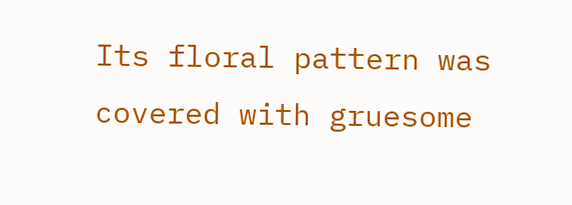Its floral pattern was covered with gruesome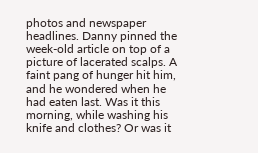photos and newspaper headlines. Danny pinned the week-old article on top of a picture of lacerated scalps. A faint pang of hunger hit him, and he wondered when he had eaten last. Was it this morning, while washing his knife and clothes? Or was it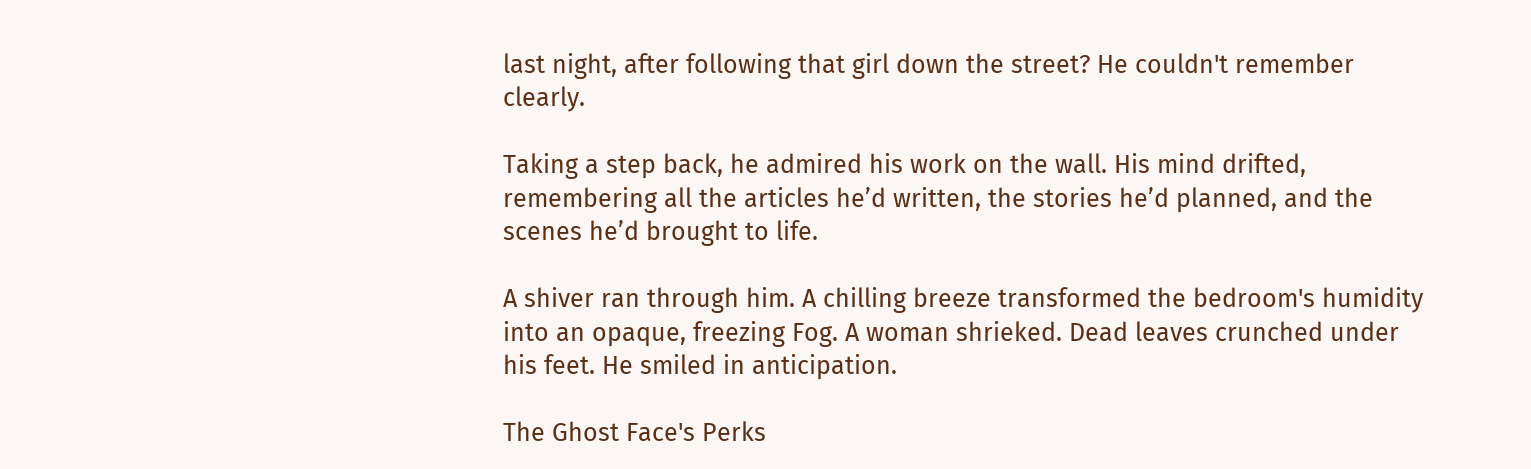last night, after following that girl down the street? He couldn't remember clearly.

Taking a step back, he admired his work on the wall. His mind drifted, remembering all the articles he’d written, the stories he’d planned, and the scenes he’d brought to life.

A shiver ran through him. A chilling breeze transformed the bedroom's humidity into an opaque, freezing Fog. A woman shrieked. Dead leaves crunched under his feet. He smiled in anticipation.

The Ghost Face's Perks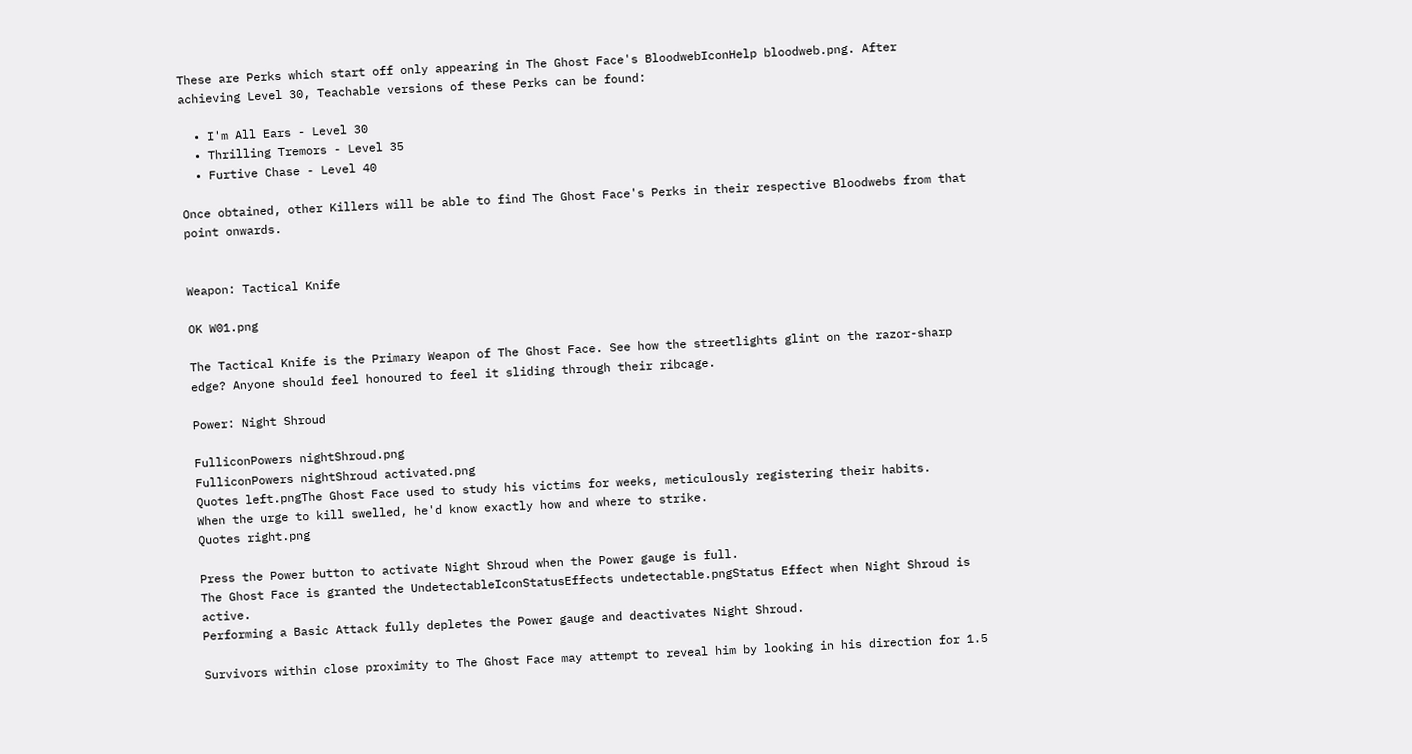These are Perks which start off only appearing in The Ghost Face's BloodwebIconHelp bloodweb.png. After achieving Level 30, Teachable versions of these Perks can be found:

  • I'm All Ears - Level 30
  • Thrilling Tremors - Level 35
  • Furtive Chase - Level 40

Once obtained, other Killers will be able to find The Ghost Face's Perks in their respective Bloodwebs from that point onwards.


Weapon: Tactical Knife

OK W01.png

The Tactical Knife is the Primary Weapon of The Ghost Face. See how the streetlights glint on the razor-sharp edge? Anyone should feel honoured to feel it sliding through their ribcage.

Power: Night Shroud

FulliconPowers nightShroud.png
FulliconPowers nightShroud activated.png
Quotes left.pngThe Ghost Face used to study his victims for weeks, meticulously registering their habits.
When the urge to kill swelled, he'd know exactly how and where to strike.
Quotes right.png

Press the Power button to activate Night Shroud when the Power gauge is full.
The Ghost Face is granted the UndetectableIconStatusEffects undetectable.pngStatus Effect when Night Shroud is active.
Performing a Basic Attack fully depletes the Power gauge and deactivates Night Shroud.

Survivors within close proximity to The Ghost Face may attempt to reveal him by looking in his direction for 1.5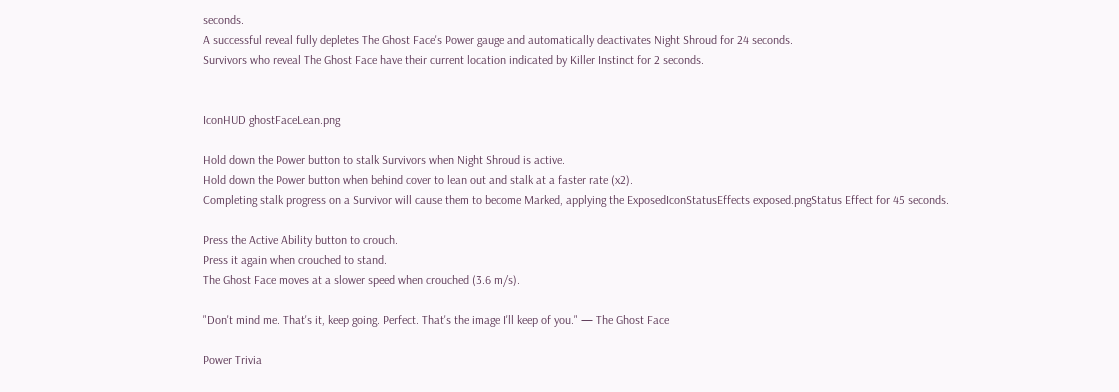seconds.
A successful reveal fully depletes The Ghost Face's Power gauge and automatically deactivates Night Shroud for 24 seconds.
Survivors who reveal The Ghost Face have their current location indicated by Killer Instinct for 2 seconds.


IconHUD ghostFaceLean.png

Hold down the Power button to stalk Survivors when Night Shroud is active.
Hold down the Power button when behind cover to lean out and stalk at a faster rate (x2).
Completing stalk progress on a Survivor will cause them to become Marked, applying the ExposedIconStatusEffects exposed.pngStatus Effect for 45 seconds.

Press the Active Ability button to crouch.
Press it again when crouched to stand.
The Ghost Face moves at a slower speed when crouched (3.6 m/s).

"Don't mind me. That's it, keep going. Perfect. That's the image I'll keep of you." — The Ghost Face

Power Trivia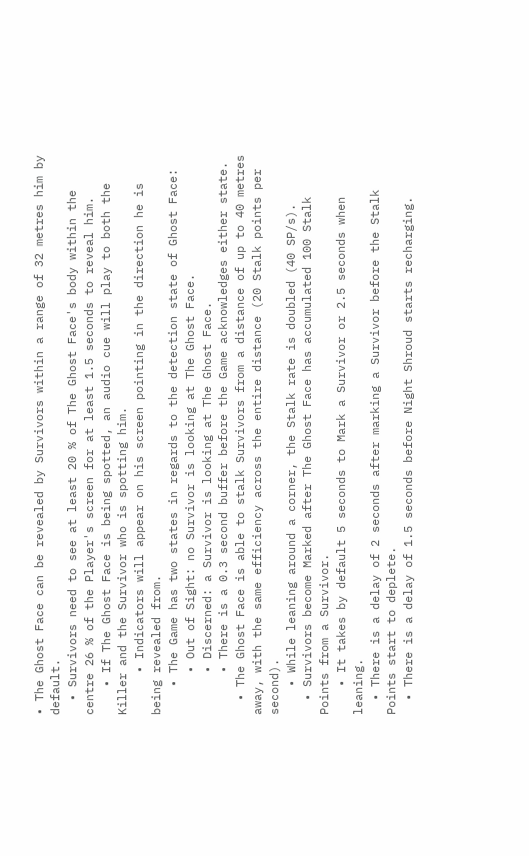• The Ghost Face can be revealed by Survivors within a range of 32 metres him by default.
  • Survivors need to see at least 20 % of The Ghost Face's body within the centre 26 % of the Player's screen for at least 1.5 seconds to reveal him.
    • If The Ghost Face is being spotted, an audio cue will play to both the Killer and the Survivor who is spotting him.
      • Indicators will appear on his screen pointing in the direction he is being revealed from.
    • The Game has two states in regards to the detection state of Ghost Face:
      • Out of Sight: no Survivor is looking at The Ghost Face.
      • Discerned: a Survivor is looking at The Ghost Face.
      • There is a 0.3 second buffer before the Game acknowledges either state.
  • The Ghost Face is able to stalk Survivors from a distance of up to 40 metres away, with the same efficiency across the entire distance (20 Stalk points per second).
    • While leaning around a corner, the Stalk rate is doubled (40 SP/s).
  • Survivors become Marked after The Ghost Face has accumulated 100 Stalk Points from a Survivor.
    • It takes by default 5 seconds to Mark a Survivor or 2.5 seconds when leaning.
  • There is a delay of 2 seconds after marking a Survivor before the Stalk Points start to deplete.
  • There is a delay of 1.5 seconds before Night Shroud starts recharging.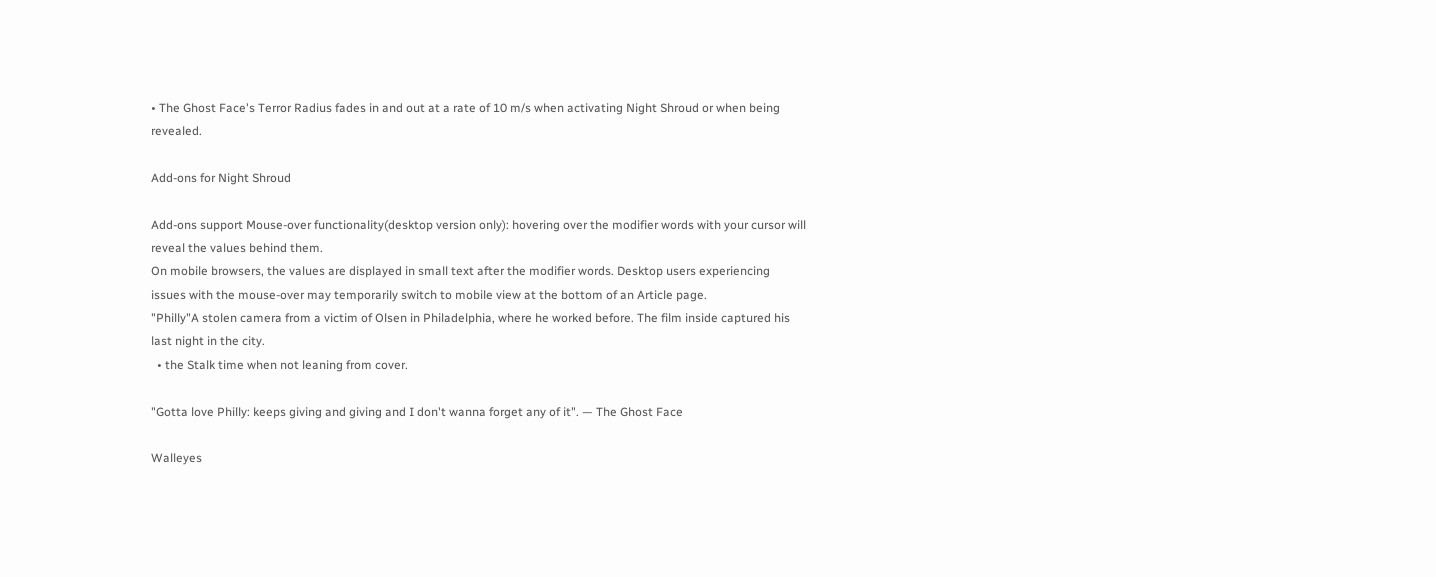• The Ghost Face's Terror Radius fades in and out at a rate of 10 m/s when activating Night Shroud or when being revealed.

Add-ons for Night Shroud

Add-ons support Mouse-over functionality(desktop version only): hovering over the modifier words with your cursor will reveal the values behind them.
On mobile browsers, the values are displayed in small text after the modifier words. Desktop users experiencing issues with the mouse-over may temporarily switch to mobile view at the bottom of an Article page.
"Philly"A stolen camera from a victim of Olsen in Philadelphia, where he worked before. The film inside captured his last night in the city.
  • the Stalk time when not leaning from cover.

"Gotta love Philly: keeps giving and giving and I don't wanna forget any of it". — The Ghost Face

Walleyes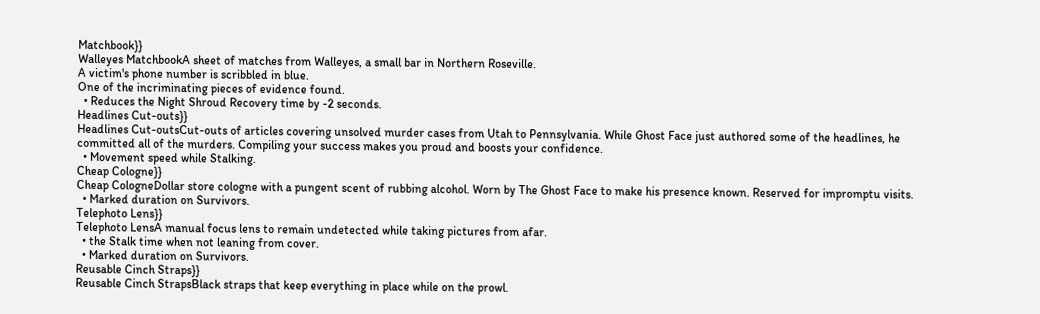Matchbook}}
Walleyes MatchbookA sheet of matches from Walleyes, a small bar in Northern Roseville.
A victim's phone number is scribbled in blue.
One of the incriminating pieces of evidence found.
  • Reduces the Night Shroud Recovery time by -2 seconds.
Headlines Cut-outs}}
Headlines Cut-outsCut-outs of articles covering unsolved murder cases from Utah to Pennsylvania. While Ghost Face just authored some of the headlines, he committed all of the murders. Compiling your success makes you proud and boosts your confidence.
  • Movement speed while Stalking.
Cheap Cologne}}
Cheap CologneDollar store cologne with a pungent scent of rubbing alcohol. Worn by The Ghost Face to make his presence known. Reserved for impromptu visits.
  • Marked duration on Survivors.
Telephoto Lens}}
Telephoto LensA manual focus lens to remain undetected while taking pictures from afar.
  • the Stalk time when not leaning from cover.
  • Marked duration on Survivors.
Reusable Cinch Straps}}
Reusable Cinch StrapsBlack straps that keep everything in place while on the prowl.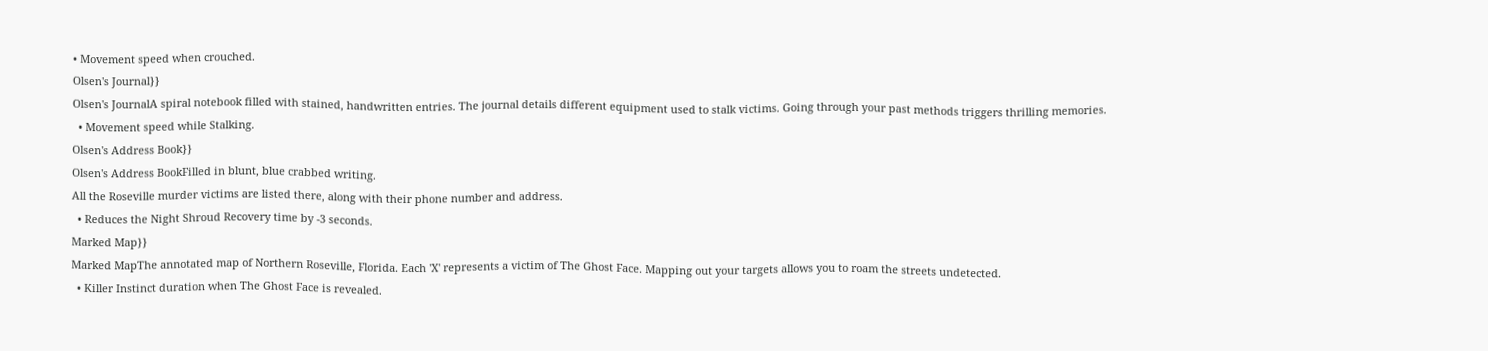• Movement speed when crouched.
Olsen's Journal}}
Olsen's JournalA spiral notebook filled with stained, handwritten entries. The journal details different equipment used to stalk victims. Going through your past methods triggers thrilling memories.
  • Movement speed while Stalking.
Olsen's Address Book}}
Olsen's Address BookFilled in blunt, blue crabbed writing.
All the Roseville murder victims are listed there, along with their phone number and address.
  • Reduces the Night Shroud Recovery time by -3 seconds.
Marked Map}}
Marked MapThe annotated map of Northern Roseville, Florida. Each 'X' represents a victim of The Ghost Face. Mapping out your targets allows you to roam the streets undetected.
  • Killer Instinct duration when The Ghost Face is revealed.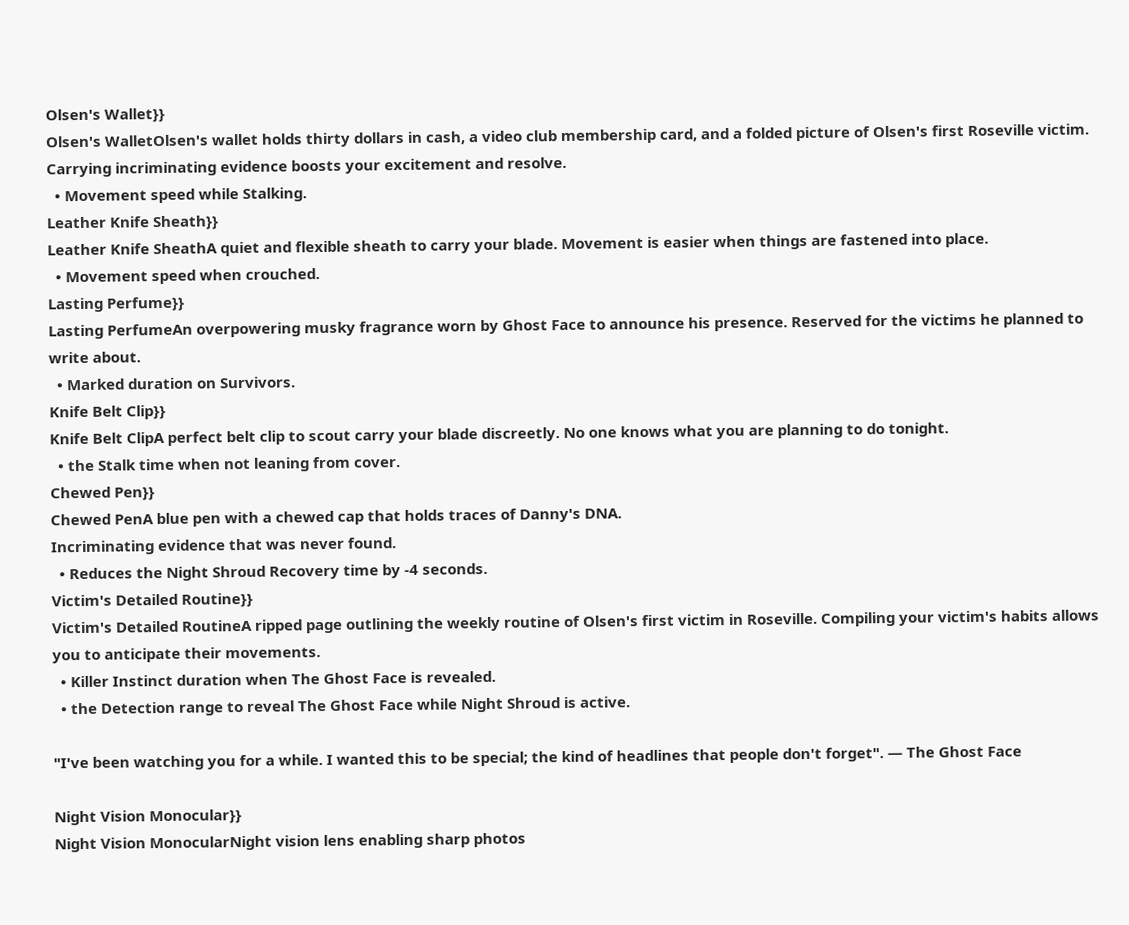Olsen's Wallet}}
Olsen's WalletOlsen's wallet holds thirty dollars in cash, a video club membership card, and a folded picture of Olsen's first Roseville victim. Carrying incriminating evidence boosts your excitement and resolve.
  • Movement speed while Stalking.
Leather Knife Sheath}}
Leather Knife SheathA quiet and flexible sheath to carry your blade. Movement is easier when things are fastened into place.
  • Movement speed when crouched.
Lasting Perfume}}
Lasting PerfumeAn overpowering musky fragrance worn by Ghost Face to announce his presence. Reserved for the victims he planned to write about.
  • Marked duration on Survivors.
Knife Belt Clip}}
Knife Belt ClipA perfect belt clip to scout carry your blade discreetly. No one knows what you are planning to do tonight.
  • the Stalk time when not leaning from cover.
Chewed Pen}}
Chewed PenA blue pen with a chewed cap that holds traces of Danny's DNA.
Incriminating evidence that was never found.
  • Reduces the Night Shroud Recovery time by -4 seconds.
Victim's Detailed Routine}}
Victim's Detailed RoutineA ripped page outlining the weekly routine of Olsen's first victim in Roseville. Compiling your victim's habits allows you to anticipate their movements.
  • Killer Instinct duration when The Ghost Face is revealed.
  • the Detection range to reveal The Ghost Face while Night Shroud is active.

"I've been watching you for a while. I wanted this to be special; the kind of headlines that people don't forget". — The Ghost Face

Night Vision Monocular}}
Night Vision MonocularNight vision lens enabling sharp photos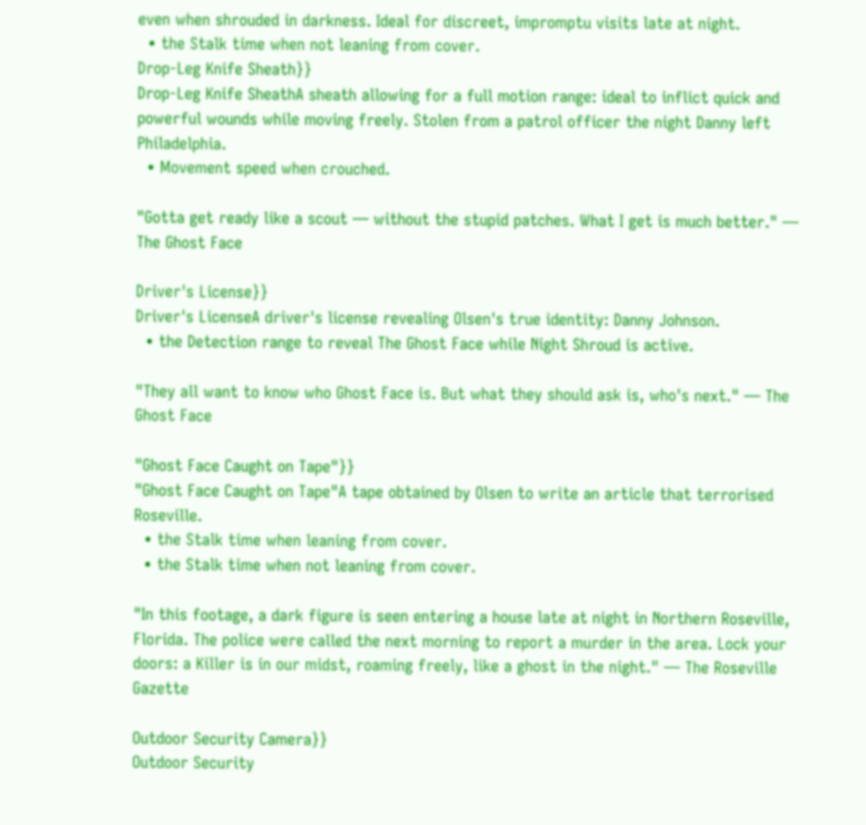even when shrouded in darkness. Ideal for discreet, impromptu visits late at night.
  • the Stalk time when not leaning from cover.
Drop-Leg Knife Sheath}}
Drop-Leg Knife SheathA sheath allowing for a full motion range: ideal to inflict quick and powerful wounds while moving freely. Stolen from a patrol officer the night Danny left Philadelphia.
  • Movement speed when crouched.

"Gotta get ready like a scout — without the stupid patches. What I get is much better." — The Ghost Face

Driver's License}}
Driver's LicenseA driver's license revealing Olsen's true identity: Danny Johnson.
  • the Detection range to reveal The Ghost Face while Night Shroud is active.

"They all want to know who Ghost Face is. But what they should ask is, who's next." — The Ghost Face

"Ghost Face Caught on Tape"}}
"Ghost Face Caught on Tape"A tape obtained by Olsen to write an article that terrorised Roseville.
  • the Stalk time when leaning from cover.
  • the Stalk time when not leaning from cover.

"In this footage, a dark figure is seen entering a house late at night in Northern Roseville, Florida. The police were called the next morning to report a murder in the area. Lock your doors: a Killer is in our midst, roaming freely, like a ghost in the night." — The Roseville Gazette

Outdoor Security Camera}}
Outdoor Security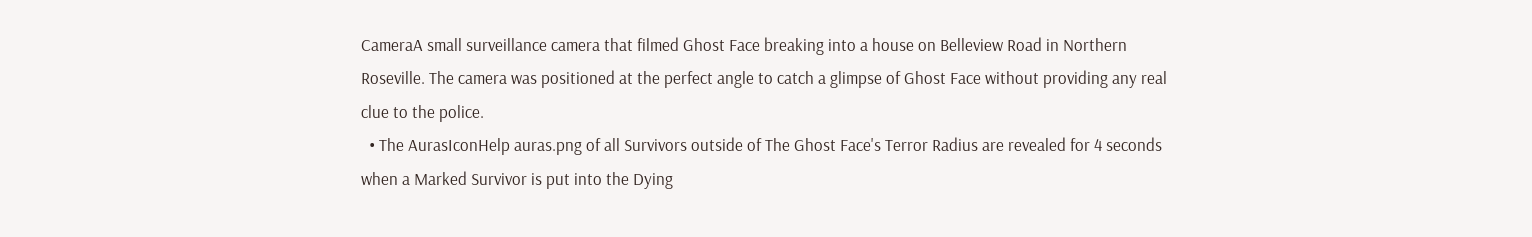CameraA small surveillance camera that filmed Ghost Face breaking into a house on Belleview Road in Northern Roseville. The camera was positioned at the perfect angle to catch a glimpse of Ghost Face without providing any real clue to the police.
  • The AurasIconHelp auras.png of all Survivors outside of The Ghost Face's Terror Radius are revealed for 4 seconds when a Marked Survivor is put into the Dying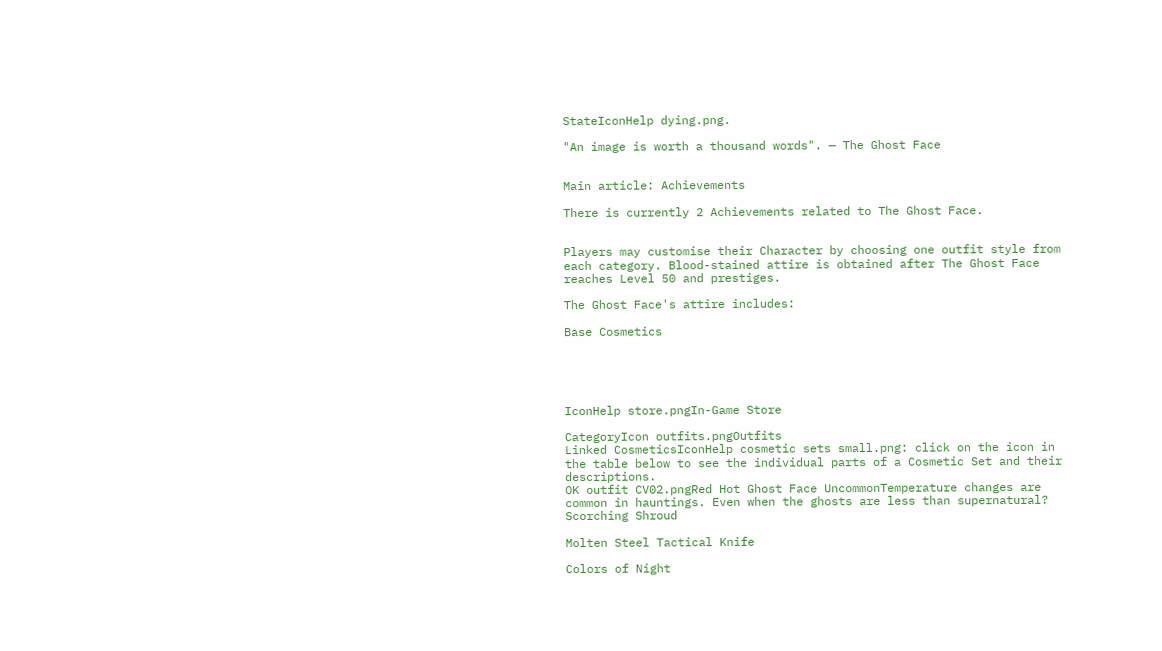StateIconHelp dying.png.

"An image is worth a thousand words". — The Ghost Face


Main article: Achievements

There is currently 2 Achievements related to The Ghost Face.


Players may customise their Character by choosing one outfit style from each category. Blood-stained attire is obtained after The Ghost Face reaches Level 50 and prestiges.

The Ghost Face's attire includes:

Base Cosmetics





IconHelp store.pngIn-Game Store

CategoryIcon outfits.pngOutfits
Linked CosmeticsIconHelp cosmetic sets small.png: click on the icon in the table below to see the individual parts of a Cosmetic Set and their descriptions.
OK outfit CV02.pngRed Hot Ghost Face UncommonTemperature changes are common in hauntings. Even when the ghosts are less than supernatural? Scorching Shroud

Molten Steel Tactical Knife

Colors of Night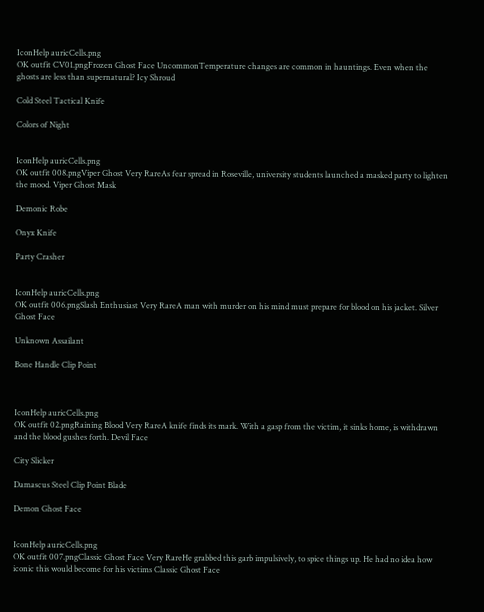IconHelp auricCells.png
OK outfit CV01.pngFrozen Ghost Face UncommonTemperature changes are common in hauntings. Even when the ghosts are less than supernatural? Icy Shroud

Cold Steel Tactical Knife

Colors of Night


IconHelp auricCells.png
OK outfit 008.pngViper Ghost Very RareAs fear spread in Roseville, university students launched a masked party to lighten the mood. Viper Ghost Mask

Demonic Robe

Onyx Knife

Party Crasher


IconHelp auricCells.png
OK outfit 006.pngSlash Enthusiast Very RareA man with murder on his mind must prepare for blood on his jacket. Silver Ghost Face

Unknown Assailant

Bone Handle Clip Point



IconHelp auricCells.png
OK outfit 02.pngRaining Blood Very RareA knife finds its mark. With a gasp from the victim, it sinks home, is withdrawn and the blood gushes forth. Devil Face

City Slicker

Damascus Steel Clip Point Blade

Demon Ghost Face


IconHelp auricCells.png
OK outfit 007.pngClassic Ghost Face Very RareHe grabbed this garb impulsively, to spice things up. He had no idea how iconic this would become for his victims Classic Ghost Face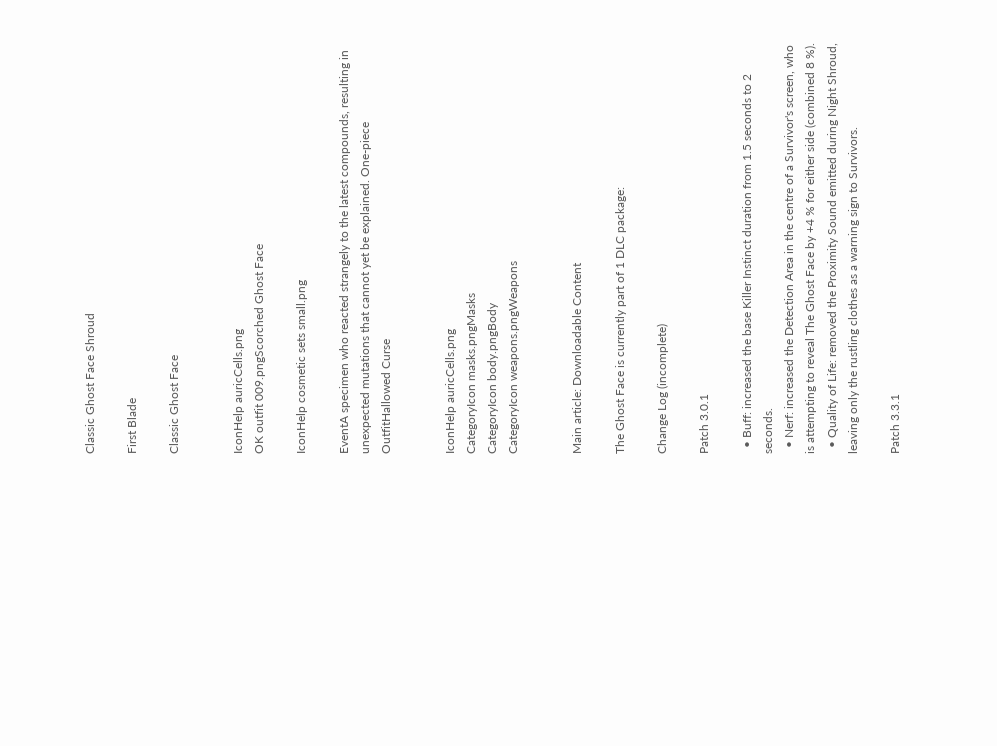Classic Ghost Face Shroud

First Blade

Classic Ghost Face


IconHelp auricCells.png
OK outfit 009.pngScorched Ghost Face

IconHelp cosmetic sets small.png

EventA specimen who reacted strangely to the latest compounds, resulting in unexpected mutations that cannot yet be explained. One-piece OutfitHallowed Curse


IconHelp auricCells.png
CategoryIcon masks.pngMasks
CategoryIcon body.pngBody
CategoryIcon weapons.pngWeapons


Main article: Downloadable Content

The Ghost Face is currently part of 1 DLC package:

Change Log (incomplete)

Patch 3.0.1

  • Buff: increased the base Killer Instinct duration from 1.5 seconds to 2 seconds.
  • Nerf: increased the Detection Area in the centre of a Survivor's screen, who is attempting to reveal The Ghost Face by +4 % for either side (combined 8 %).
  • Quality of Life: removed the Proximity Sound emitted during Night Shroud, leaving only the rustling clothes as a warning sign to Survivors.

Patch 3.3.1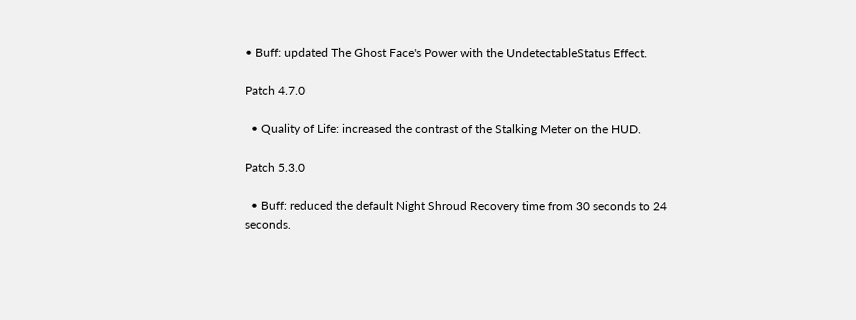• Buff: updated The Ghost Face's Power with the UndetectableStatus Effect.

Patch 4.7.0

  • Quality of Life: increased the contrast of the Stalking Meter on the HUD.

Patch 5.3.0

  • Buff: reduced the default Night Shroud Recovery time from 30 seconds to 24 seconds.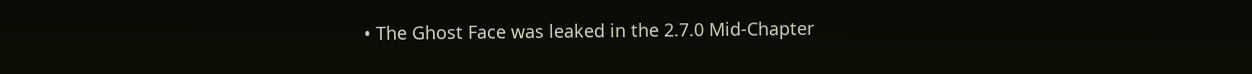• The Ghost Face was leaked in the 2.7.0 Mid-Chapter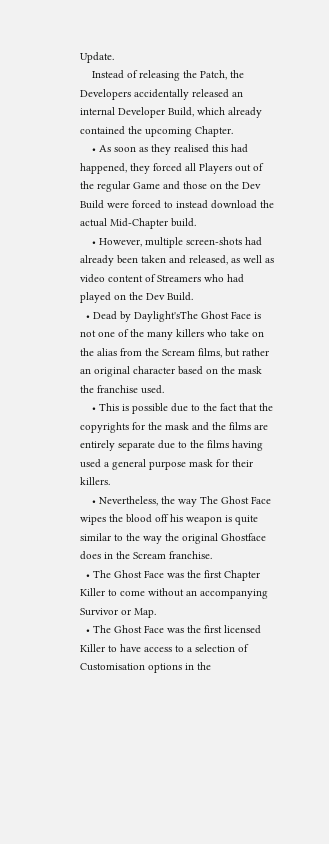Update.
    Instead of releasing the Patch, the Developers accidentally released an internal Developer Build, which already contained the upcoming Chapter.
    • As soon as they realised this had happened, they forced all Players out of the regular Game and those on the Dev Build were forced to instead download the actual Mid-Chapter build.
    • However, multiple screen-shots had already been taken and released, as well as video content of Streamers who had played on the Dev Build.
  • Dead by Daylight'sThe Ghost Face is not one of the many killers who take on the alias from the Scream films, but rather an original character based on the mask the franchise used.
    • This is possible due to the fact that the copyrights for the mask and the films are entirely separate due to the films having used a general purpose mask for their killers.
    • Nevertheless, the way The Ghost Face wipes the blood off his weapon is quite similar to the way the original Ghostface does in the Scream franchise.
  • The Ghost Face was the first Chapter Killer to come without an accompanying Survivor or Map.
  • The Ghost Face was the first licensed Killer to have access to a selection of Customisation options in the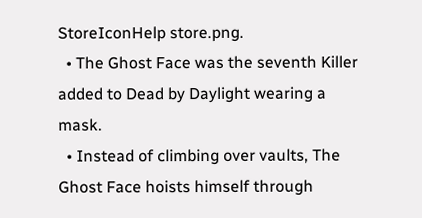StoreIconHelp store.png.
  • The Ghost Face was the seventh Killer added to Dead by Daylight wearing a mask.
  • Instead of climbing over vaults, The Ghost Face hoists himself through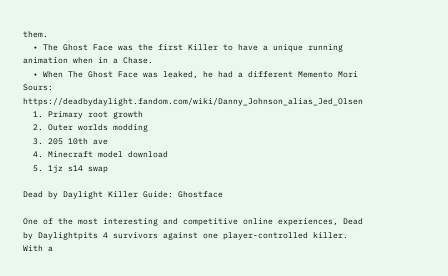them.
  • The Ghost Face was the first Killer to have a unique running animation when in a Chase.
  • When The Ghost Face was leaked, he had a different Memento Mori
Sours: https://deadbydaylight.fandom.com/wiki/Danny_Johnson_alias_Jed_Olsen
  1. Primary root growth
  2. Outer worlds modding
  3. 205 10th ave
  4. Minecraft model download
  5. 1jz s14 swap

Dead by Daylight Killer Guide: Ghostface

One of the most interesting and competitive online experiences, Dead by Daylightpits 4 survivors against one player-controlled killer. With a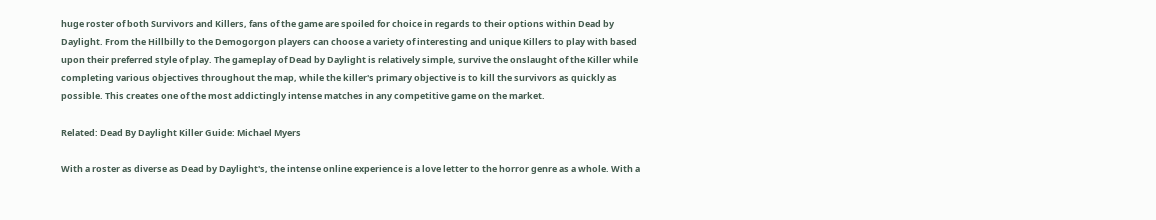huge roster of both Survivors and Killers, fans of the game are spoiled for choice in regards to their options within Dead by Daylight. From the Hillbilly to the Demogorgon players can choose a variety of interesting and unique Killers to play with based upon their preferred style of play. The gameplay of Dead by Daylight is relatively simple, survive the onslaught of the Killer while completing various objectives throughout the map, while the killer's primary objective is to kill the survivors as quickly as possible. This creates one of the most addictingly intense matches in any competitive game on the market.

Related: Dead By Daylight Killer Guide: Michael Myers

With a roster as diverse as Dead by Daylight's, the intense online experience is a love letter to the horror genre as a whole. With a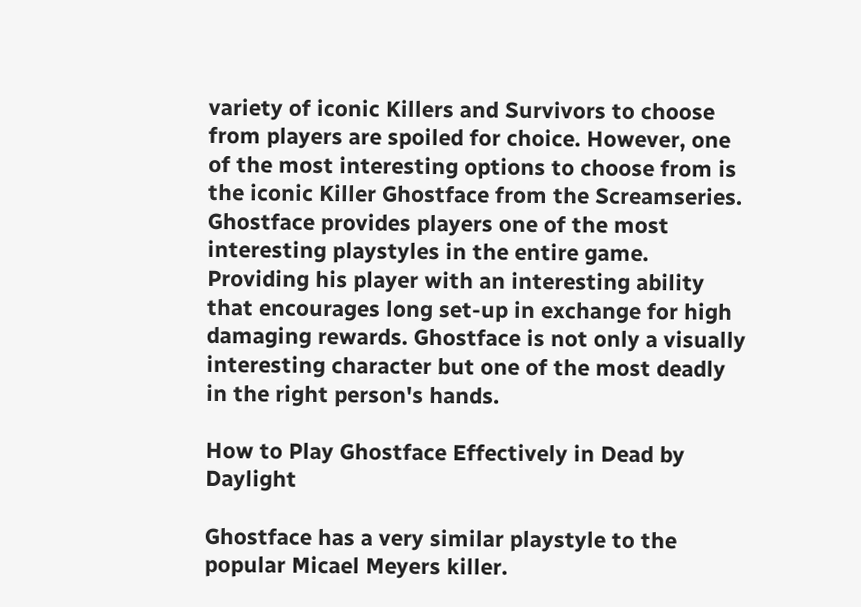variety of iconic Killers and Survivors to choose from players are spoiled for choice. However, one of the most interesting options to choose from is the iconic Killer Ghostface from the Screamseries. Ghostface provides players one of the most interesting playstyles in the entire game. Providing his player with an interesting ability that encourages long set-up in exchange for high damaging rewards. Ghostface is not only a visually interesting character but one of the most deadly in the right person's hands.

How to Play Ghostface Effectively in Dead by Daylight

Ghostface has a very similar playstyle to the popular Micael Meyers killer.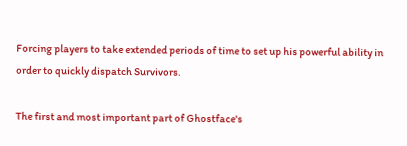Forcing players to take extended periods of time to set up his powerful ability in order to quickly dispatch Survivors.

The first and most important part of Ghostface's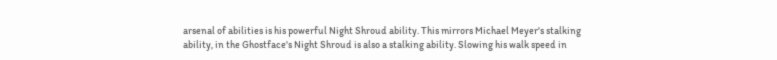arsenal of abilities is his powerful Night Shroud ability. This mirrors Michael Meyer's stalking ability, in the Ghostface's Night Shroud is also a stalking ability. Slowing his walk speed in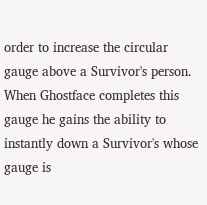order to increase the circular gauge above a Survivor's person. When Ghostface completes this gauge he gains the ability to instantly down a Survivor's whose gauge is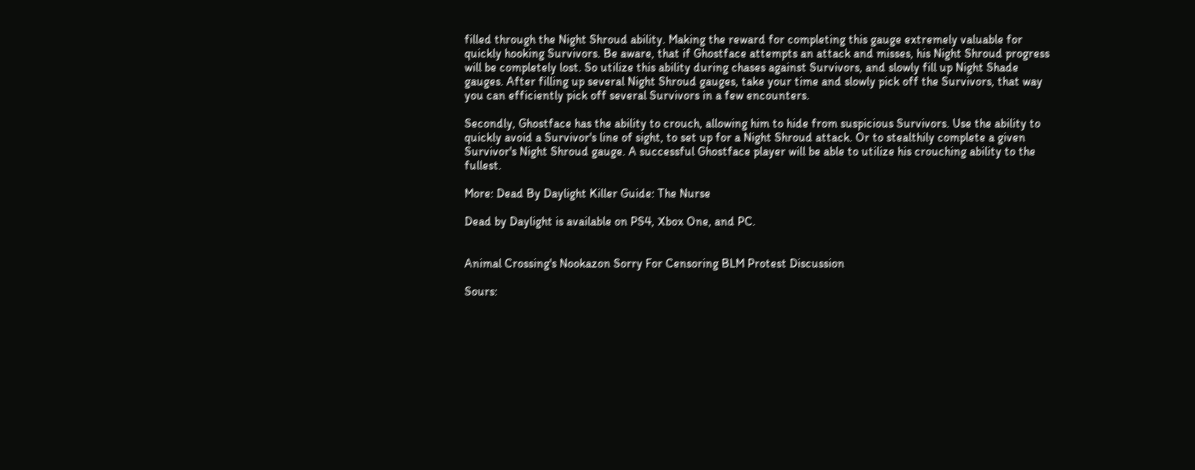filled through the Night Shroud ability. Making the reward for completing this gauge extremely valuable for quickly hooking Survivors. Be aware, that if Ghostface attempts an attack and misses, his Night Shroud progress will be completely lost. So utilize this ability during chases against Survivors, and slowly fill up Night Shade gauges. After filling up several Night Shroud gauges, take your time and slowly pick off the Survivors, that way you can efficiently pick off several Survivors in a few encounters.

Secondly, Ghostface has the ability to crouch, allowing him to hide from suspicious Survivors. Use the ability to quickly avoid a Survivor's line of sight, to set up for a Night Shroud attack. Or to stealthily complete a given Survivor's Night Shroud gauge. A successful Ghostface player will be able to utilize his crouching ability to the fullest.

More: Dead By Daylight Killer Guide: The Nurse

Dead by Daylight is available on PS4, Xbox One, and PC.


Animal Crossing's Nookazon Sorry For Censoring BLM Protest Discussion

Sours: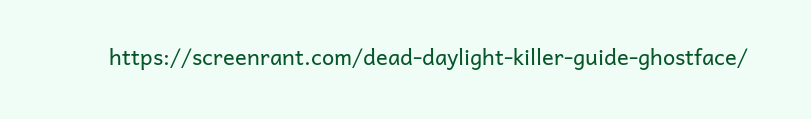https://screenrant.com/dead-daylight-killer-guide-ghostface/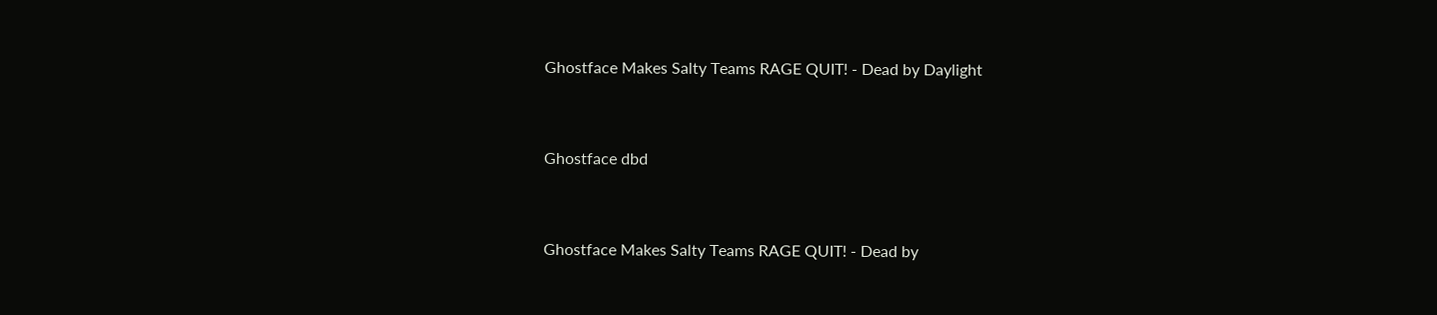Ghostface Makes Salty Teams RAGE QUIT! - Dead by Daylight


Ghostface dbd


Ghostface Makes Salty Teams RAGE QUIT! - Dead by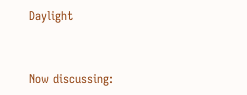Daylight


Now discussing: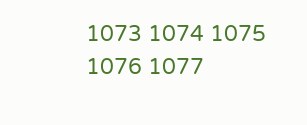1073 1074 1075 1076 1077